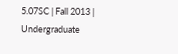5.07SC | Fall 2013 | Undergraduate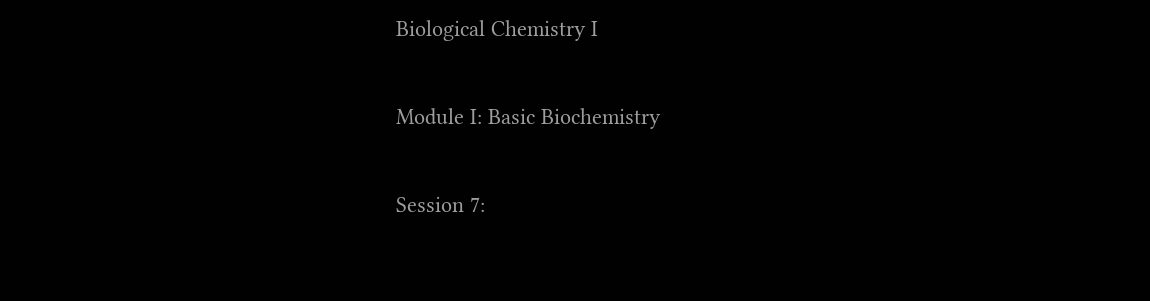Biological Chemistry I

Module I: Basic Biochemistry

Session 7: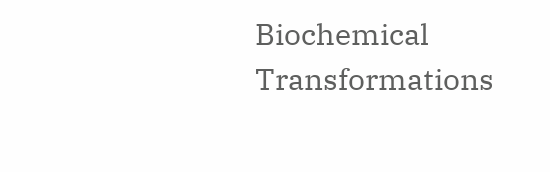Biochemical Transformations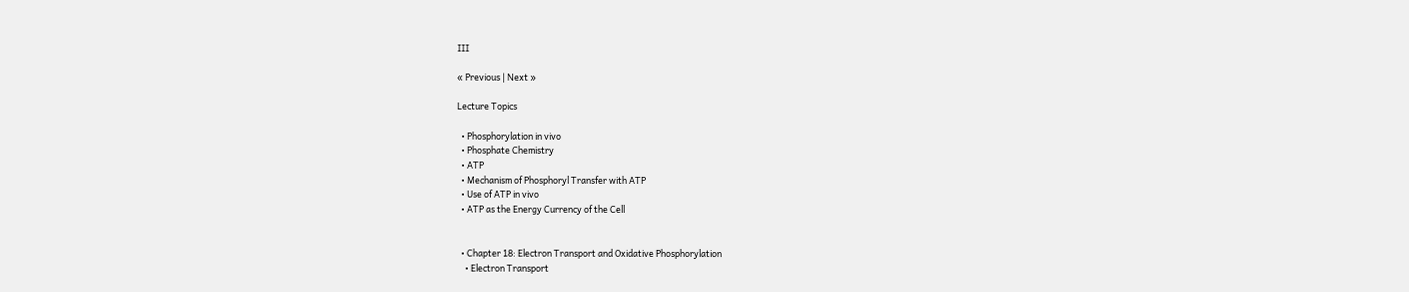III

« Previous | Next »

Lecture Topics

  • Phosphorylation in vivo
  • Phosphate Chemistry
  • ATP
  • Mechanism of Phosphoryl Transfer with ATP
  • Use of ATP in vivo
  • ATP as the Energy Currency of the Cell


  • Chapter 18: Electron Transport and Oxidative Phosphorylation
    • Electron Transport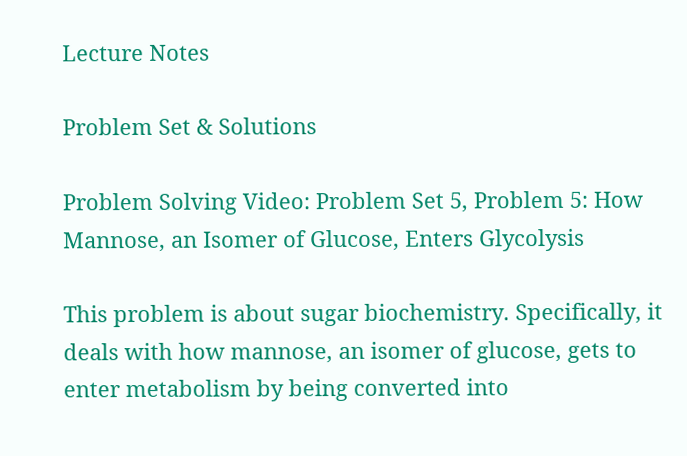Lecture Notes

Problem Set & Solutions

Problem Solving Video: Problem Set 5, Problem 5: How Mannose, an Isomer of Glucose, Enters Glycolysis

This problem is about sugar biochemistry. Specifically, it deals with how mannose, an isomer of glucose, gets to enter metabolism by being converted into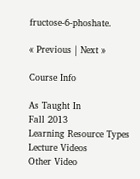fructose-6-phoshate.

« Previous | Next »

Course Info

As Taught In
Fall 2013
Learning Resource Types
Lecture Videos
Other Video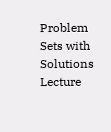Problem Sets with Solutions
Lecture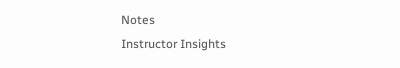Notes
Instructor Insights